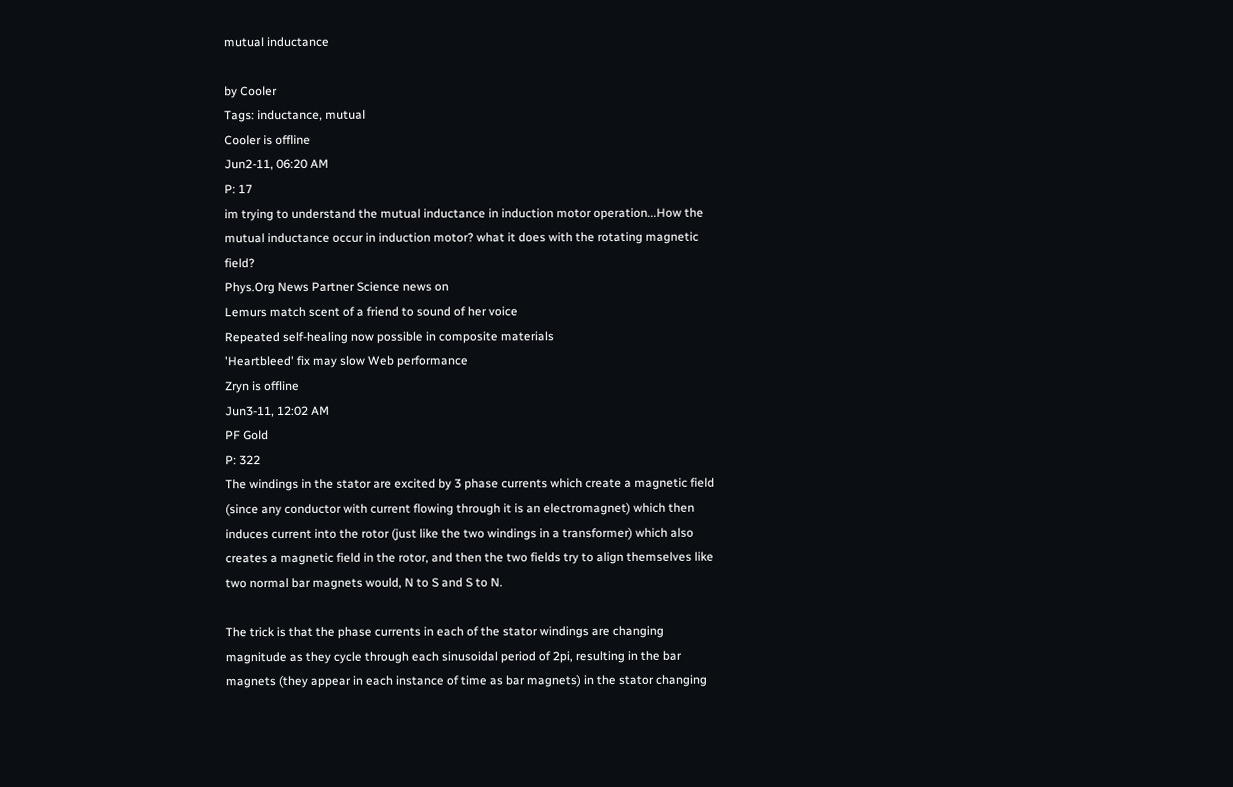mutual inductance

by Cooler
Tags: inductance, mutual
Cooler is offline
Jun2-11, 06:20 AM
P: 17
im trying to understand the mutual inductance in induction motor operation...How the mutual inductance occur in induction motor? what it does with the rotating magnetic field?
Phys.Org News Partner Science news on
Lemurs match scent of a friend to sound of her voice
Repeated self-healing now possible in composite materials
'Heartbleed' fix may slow Web performance
Zryn is offline
Jun3-11, 12:02 AM
PF Gold
P: 322
The windings in the stator are excited by 3 phase currents which create a magnetic field (since any conductor with current flowing through it is an electromagnet) which then induces current into the rotor (just like the two windings in a transformer) which also creates a magnetic field in the rotor, and then the two fields try to align themselves like two normal bar magnets would, N to S and S to N.

The trick is that the phase currents in each of the stator windings are changing magnitude as they cycle through each sinusoidal period of 2pi, resulting in the bar magnets (they appear in each instance of time as bar magnets) in the stator changing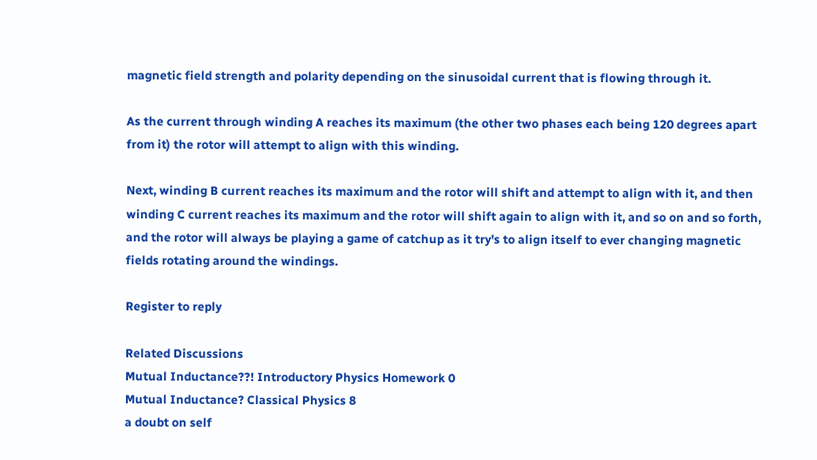magnetic field strength and polarity depending on the sinusoidal current that is flowing through it.

As the current through winding A reaches its maximum (the other two phases each being 120 degrees apart from it) the rotor will attempt to align with this winding.

Next, winding B current reaches its maximum and the rotor will shift and attempt to align with it, and then winding C current reaches its maximum and the rotor will shift again to align with it, and so on and so forth, and the rotor will always be playing a game of catchup as it try's to align itself to ever changing magnetic fields rotating around the windings.

Register to reply

Related Discussions
Mutual Inductance??! Introductory Physics Homework 0
Mutual Inductance? Classical Physics 8
a doubt on self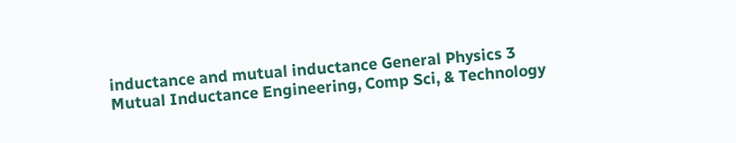inductance and mutual inductance General Physics 3
Mutual Inductance Engineering, Comp Sci, & Technology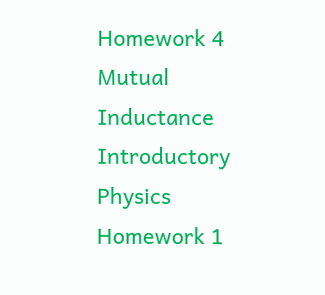Homework 4
Mutual Inductance Introductory Physics Homework 1